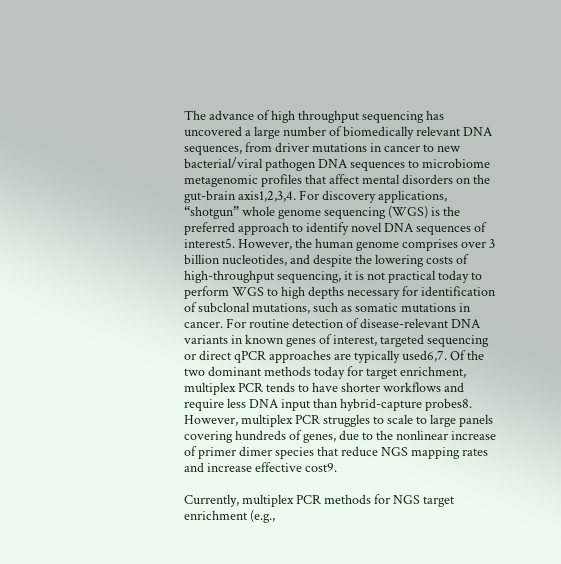The advance of high throughput sequencing has uncovered a large number of biomedically relevant DNA sequences, from driver mutations in cancer to new bacterial/viral pathogen DNA sequences to microbiome metagenomic profiles that affect mental disorders on the gut-brain axis1,2,3,4. For discovery applications, “shotgun” whole genome sequencing (WGS) is the preferred approach to identify novel DNA sequences of interest5. However, the human genome comprises over 3 billion nucleotides, and despite the lowering costs of high-throughput sequencing, it is not practical today to perform WGS to high depths necessary for identification of subclonal mutations, such as somatic mutations in cancer. For routine detection of disease-relevant DNA variants in known genes of interest, targeted sequencing or direct qPCR approaches are typically used6,7. Of the two dominant methods today for target enrichment, multiplex PCR tends to have shorter workflows and require less DNA input than hybrid-capture probes8. However, multiplex PCR struggles to scale to large panels covering hundreds of genes, due to the nonlinear increase of primer dimer species that reduce NGS mapping rates and increase effective cost9.

Currently, multiplex PCR methods for NGS target enrichment (e.g.,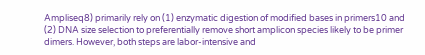Ampliseq8) primarily rely on (1) enzymatic digestion of modified bases in primers10 and (2) DNA size selection to preferentially remove short amplicon species likely to be primer dimers. However, both steps are labor-intensive and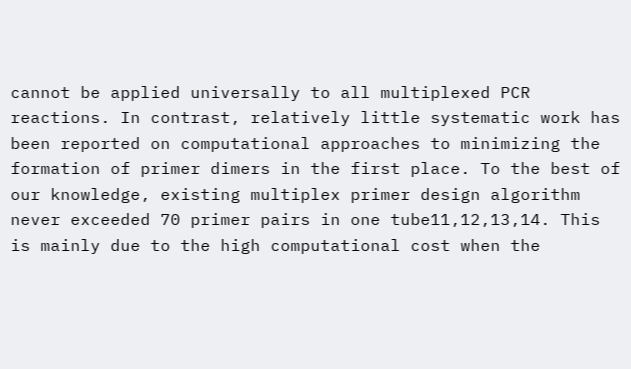cannot be applied universally to all multiplexed PCR reactions. In contrast, relatively little systematic work has been reported on computational approaches to minimizing the formation of primer dimers in the first place. To the best of our knowledge, existing multiplex primer design algorithm never exceeded 70 primer pairs in one tube11,12,13,14. This is mainly due to the high computational cost when the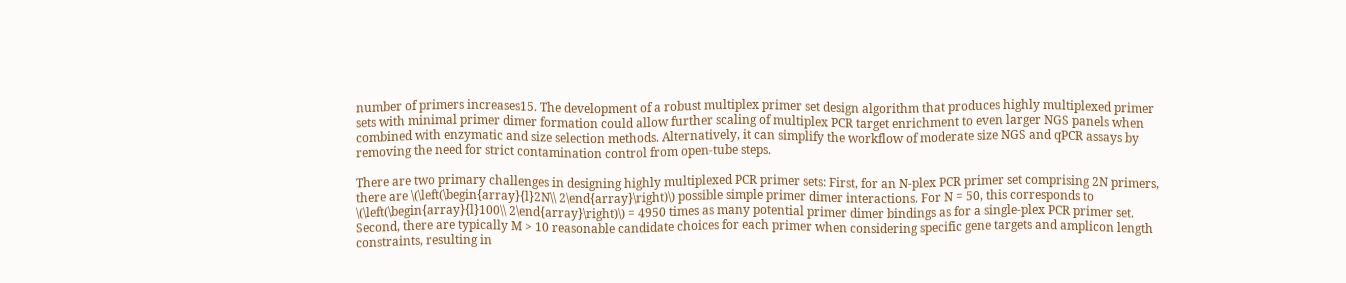number of primers increases15. The development of a robust multiplex primer set design algorithm that produces highly multiplexed primer sets with minimal primer dimer formation could allow further scaling of multiplex PCR target enrichment to even larger NGS panels when combined with enzymatic and size selection methods. Alternatively, it can simplify the workflow of moderate size NGS and qPCR assays by removing the need for strict contamination control from open-tube steps.

There are two primary challenges in designing highly multiplexed PCR primer sets: First, for an N-plex PCR primer set comprising 2N primers, there are \(\left(\begin{array}{l}2N\\ 2\end{array}\right)\) possible simple primer dimer interactions. For N = 50, this corresponds to \(\left(\begin{array}{l}100\\ 2\end{array}\right)\) = 4950 times as many potential primer dimer bindings as for a single-plex PCR primer set. Second, there are typically M > 10 reasonable candidate choices for each primer when considering specific gene targets and amplicon length constraints, resulting in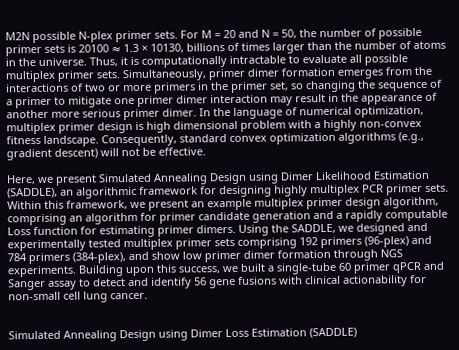M2N possible N-plex primer sets. For M = 20 and N = 50, the number of possible primer sets is 20100 ≈ 1.3 × 10130, billions of times larger than the number of atoms in the universe. Thus, it is computationally intractable to evaluate all possible multiplex primer sets. Simultaneously, primer dimer formation emerges from the interactions of two or more primers in the primer set, so changing the sequence of a primer to mitigate one primer dimer interaction may result in the appearance of another more serious primer dimer. In the language of numerical optimization, multiplex primer design is high dimensional problem with a highly non-convex fitness landscape. Consequently, standard convex optimization algorithms (e.g., gradient descent) will not be effective.

Here, we present Simulated Annealing Design using Dimer Likelihood Estimation (SADDLE), an algorithmic framework for designing highly multiplex PCR primer sets. Within this framework, we present an example multiplex primer design algorithm, comprising an algorithm for primer candidate generation and a rapidly computable Loss function for estimating primer dimers. Using the SADDLE, we designed and experimentally tested multiplex primer sets comprising 192 primers (96-plex) and 784 primers (384-plex), and show low primer dimer formation through NGS experiments. Building upon this success, we built a single-tube 60 primer qPCR and Sanger assay to detect and identify 56 gene fusions with clinical actionability for non-small cell lung cancer.


Simulated Annealing Design using Dimer Loss Estimation (SADDLE)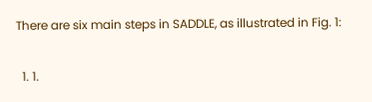There are six main steps in SADDLE, as illustrated in Fig. 1:

  1. 1.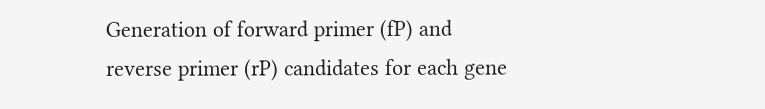Generation of forward primer (fP) and reverse primer (rP) candidates for each gene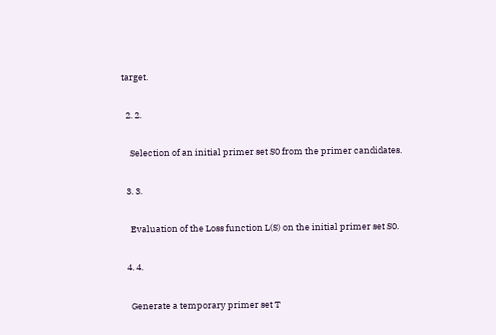target.

  2. 2.

    Selection of an initial primer set S0 from the primer candidates.

  3. 3.

    Evaluation of the Loss function L(S) on the initial primer set S0.

  4. 4.

    Generate a temporary primer set T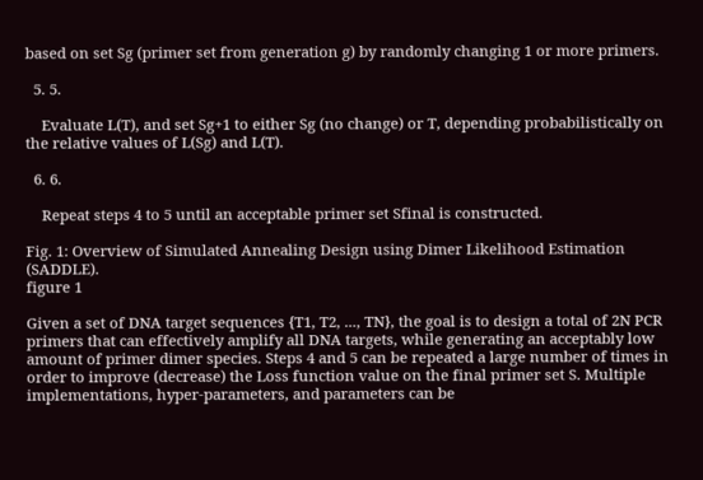based on set Sg (primer set from generation g) by randomly changing 1 or more primers.

  5. 5.

    Evaluate L(T), and set Sg+1 to either Sg (no change) or T, depending probabilistically on the relative values of L(Sg) and L(T).

  6. 6.

    Repeat steps 4 to 5 until an acceptable primer set Sfinal is constructed.

Fig. 1: Overview of Simulated Annealing Design using Dimer Likelihood Estimation (SADDLE).
figure 1

Given a set of DNA target sequences {T1, T2, ..., TN}, the goal is to design a total of 2N PCR primers that can effectively amplify all DNA targets, while generating an acceptably low amount of primer dimer species. Steps 4 and 5 can be repeated a large number of times in order to improve (decrease) the Loss function value on the final primer set S. Multiple implementations, hyper-parameters, and parameters can be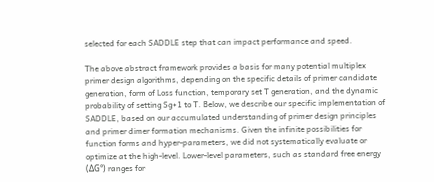selected for each SADDLE step that can impact performance and speed.

The above abstract framework provides a basis for many potential multiplex primer design algorithms, depending on the specific details of primer candidate generation, form of Loss function, temporary set T generation, and the dynamic probability of setting Sg+1 to T. Below, we describe our specific implementation of SADDLE, based on our accumulated understanding of primer design principles and primer dimer formation mechanisms. Given the infinite possibilities for function forms and hyper-parameters, we did not systematically evaluate or optimize at the high-level. Lower-level parameters, such as standard free energy (ΔG°) ranges for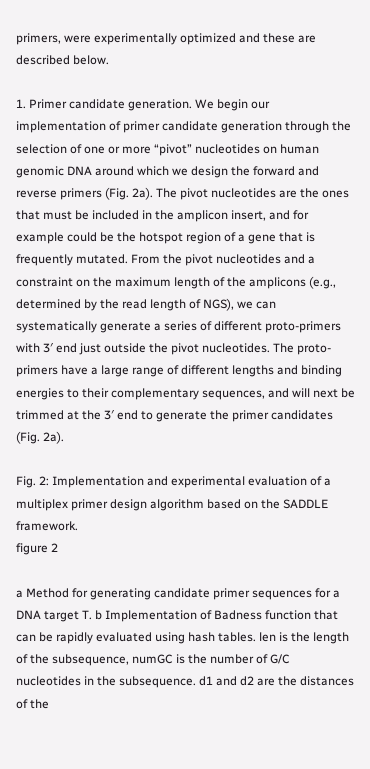primers, were experimentally optimized and these are described below.

1. Primer candidate generation. We begin our implementation of primer candidate generation through the selection of one or more “pivot” nucleotides on human genomic DNA around which we design the forward and reverse primers (Fig. 2a). The pivot nucleotides are the ones that must be included in the amplicon insert, and for example could be the hotspot region of a gene that is frequently mutated. From the pivot nucleotides and a constraint on the maximum length of the amplicons (e.g., determined by the read length of NGS), we can systematically generate a series of different proto-primers with 3′ end just outside the pivot nucleotides. The proto-primers have a large range of different lengths and binding energies to their complementary sequences, and will next be trimmed at the 3′ end to generate the primer candidates (Fig. 2a).

Fig. 2: Implementation and experimental evaluation of a multiplex primer design algorithm based on the SADDLE framework.
figure 2

a Method for generating candidate primer sequences for a DNA target T. b Implementation of Badness function that can be rapidly evaluated using hash tables. len is the length of the subsequence, numGC is the number of G/C nucleotides in the subsequence. d1 and d2 are the distances of the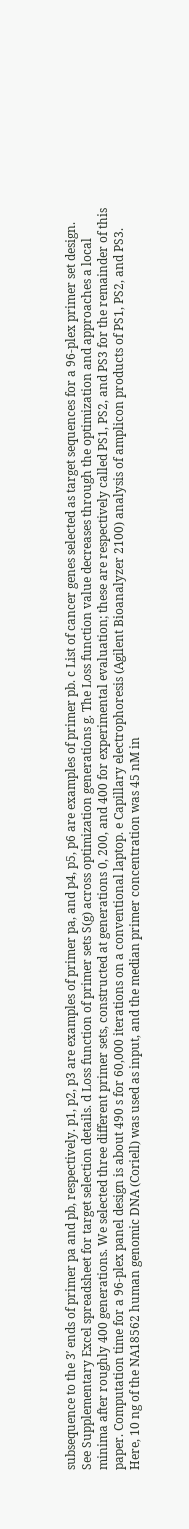subsequence to the 3′ ends of primer pa and pb, respectively. p1, p2, p3 are examples of primer pa, and p4, p5, p6 are examples of primer pb. c List of cancer genes selected as target sequences for a 96-plex primer set design. See Supplementary Excel spreadsheet for target selection details. d Loss function of primer sets S(g) across optimization generations g. The Loss function value decreases through the optimization and approaches a local minima after roughly 400 generations. We selected three different primer sets, constructed at generations 0, 200, and 400 for experimental evaluation; these are respectively called PS1, PS2, and PS3 for the remainder of this paper. Computation time for a 96-plex panel design is about 490 s for 60,000 iterations on a conventional laptop. e Capillary electrophoresis (Agilent Bioanalyzer 2100) analysis of amplicon products of PS1, PS2, and PS3. Here, 10 ng of the NA18562 human genomic DNA (Coriell) was used as input, and the median primer concentration was 45 nM in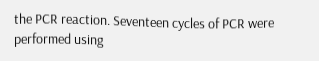the PCR reaction. Seventeen cycles of PCR were performed using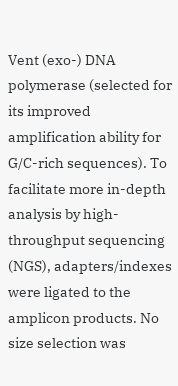Vent (exo-) DNA polymerase (selected for its improved amplification ability for G/C-rich sequences). To facilitate more in-depth analysis by high-throughput sequencing (NGS), adapters/indexes were ligated to the amplicon products. No size selection was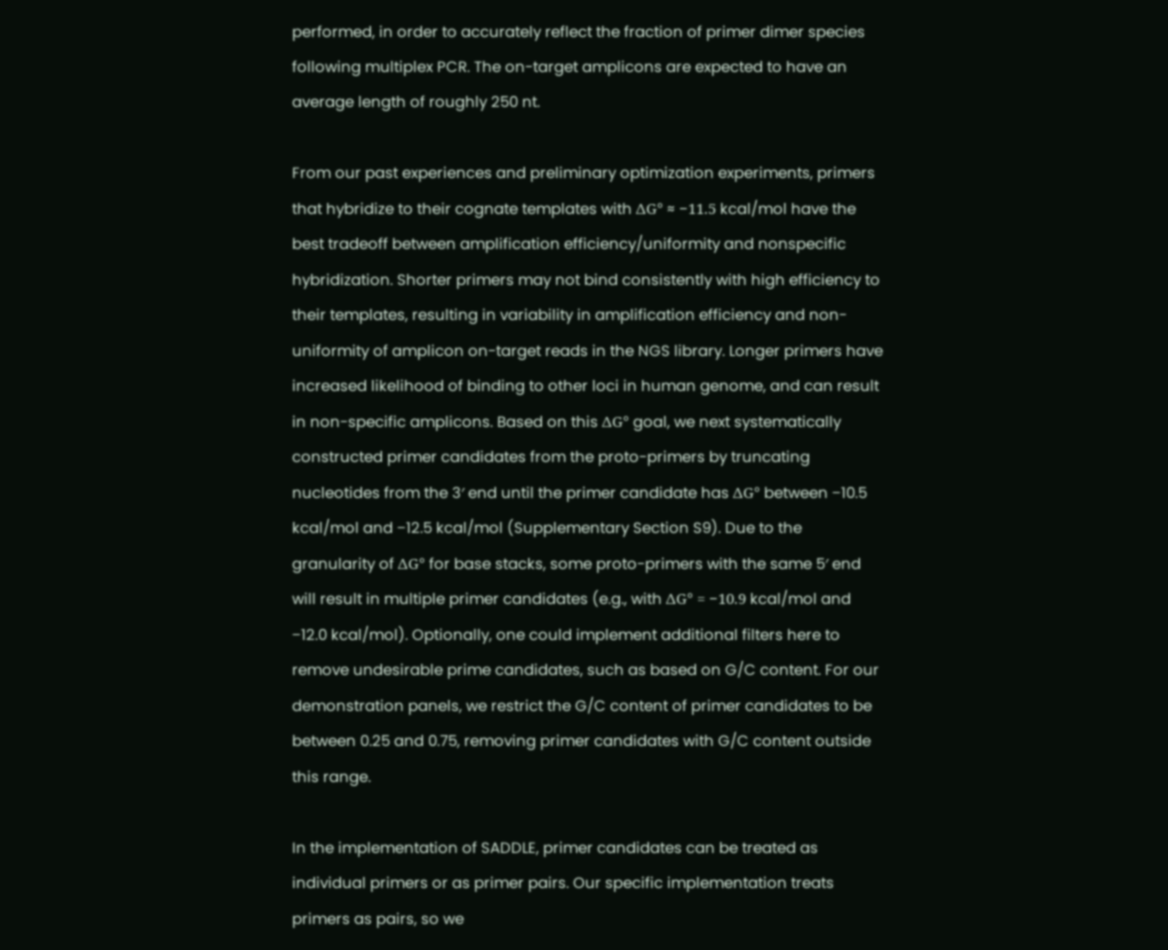performed, in order to accurately reflect the fraction of primer dimer species following multiplex PCR. The on-target amplicons are expected to have an average length of roughly 250 nt.

From our past experiences and preliminary optimization experiments, primers that hybridize to their cognate templates with ΔG° ≈ −11.5 kcal/mol have the best tradeoff between amplification efficiency/uniformity and nonspecific hybridization. Shorter primers may not bind consistently with high efficiency to their templates, resulting in variability in amplification efficiency and non-uniformity of amplicon on-target reads in the NGS library. Longer primers have increased likelihood of binding to other loci in human genome, and can result in non-specific amplicons. Based on this ΔG° goal, we next systematically constructed primer candidates from the proto-primers by truncating nucleotides from the 3′ end until the primer candidate has ΔG° between −10.5 kcal/mol and −12.5 kcal/mol (Supplementary Section S9). Due to the granularity of ΔG° for base stacks, some proto-primers with the same 5′ end will result in multiple primer candidates (e.g., with ΔG° = −10.9 kcal/mol and −12.0 kcal/mol). Optionally, one could implement additional filters here to remove undesirable prime candidates, such as based on G/C content. For our demonstration panels, we restrict the G/C content of primer candidates to be between 0.25 and 0.75, removing primer candidates with G/C content outside this range.

In the implementation of SADDLE, primer candidates can be treated as individual primers or as primer pairs. Our specific implementation treats primers as pairs, so we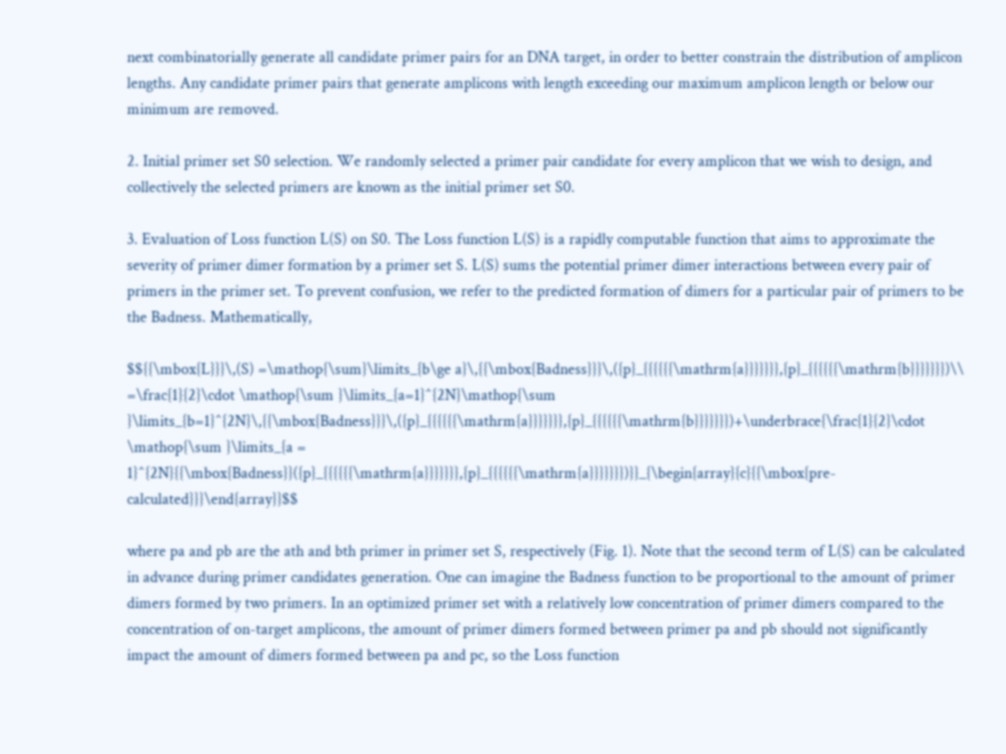next combinatorially generate all candidate primer pairs for an DNA target, in order to better constrain the distribution of amplicon lengths. Any candidate primer pairs that generate amplicons with length exceeding our maximum amplicon length or below our minimum are removed.

2. Initial primer set S0 selection. We randomly selected a primer pair candidate for every amplicon that we wish to design, and collectively the selected primers are known as the initial primer set S0.

3. Evaluation of Loss function L(S) on S0. The Loss function L(S) is a rapidly computable function that aims to approximate the severity of primer dimer formation by a primer set S. L(S) sums the potential primer dimer interactions between every pair of primers in the primer set. To prevent confusion, we refer to the predicted formation of dimers for a particular pair of primers to be the Badness. Mathematically,

$${{\mbox{L}}}\,(S) =\mathop{\sum}\limits_{b\ge a}\,{{\mbox{Badness}}}\,({p}_{{{{{{\mathrm{a}}}}}}},{p}_{{{{{{\mathrm{b}}}}}}})\\ =\frac{1}{2}\cdot \mathop{\sum }\limits_{a=1}^{2N}\mathop{\sum }\limits_{b=1}^{2N}\,{{\mbox{Badness}}}\,({p}_{{{{{{\mathrm{a}}}}}}},{p}_{{{{{{\mathrm{b}}}}}}})+\underbrace{\frac{1}{2}\cdot \mathop{\sum }\limits_{a = 1}^{2N}{{\mbox{Badness}}({p}_{{{{{{\mathrm{a}}}}}}},{p}_{{{{{{\mathrm{a}}}}}}})}}_{\begin{array}{c}{{\mbox{pre-calculated}}}\end{array}}$$

where pa and pb are the ath and bth primer in primer set S, respectively (Fig. 1). Note that the second term of L(S) can be calculated in advance during primer candidates generation. One can imagine the Badness function to be proportional to the amount of primer dimers formed by two primers. In an optimized primer set with a relatively low concentration of primer dimers compared to the concentration of on-target amplicons, the amount of primer dimers formed between primer pa and pb should not significantly impact the amount of dimers formed between pa and pc, so the Loss function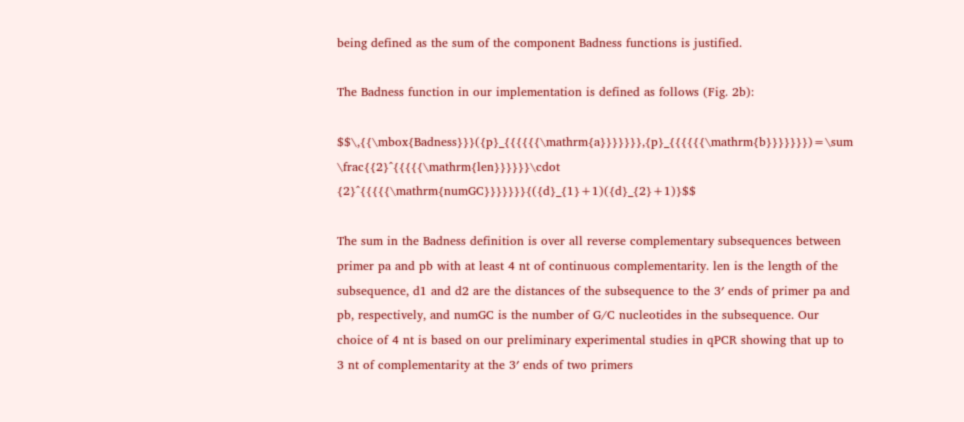being defined as the sum of the component Badness functions is justified.

The Badness function in our implementation is defined as follows (Fig. 2b):

$$\,{{\mbox{Badness}}}({p}_{{{{{{\mathrm{a}}}}}}},{p}_{{{{{{\mathrm{b}}}}}}})=\sum \frac{{2}^{{{{{\mathrm{len}}}}}}\cdot {2}^{{{{{\mathrm{numGC}}}}}}}{({d}_{1}+1)({d}_{2}+1)}$$

The sum in the Badness definition is over all reverse complementary subsequences between primer pa and pb with at least 4 nt of continuous complementarity. len is the length of the subsequence, d1 and d2 are the distances of the subsequence to the 3′ ends of primer pa and pb, respectively, and numGC is the number of G/C nucleotides in the subsequence. Our choice of 4 nt is based on our preliminary experimental studies in qPCR showing that up to 3 nt of complementarity at the 3′ ends of two primers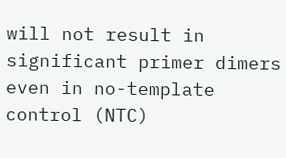will not result in significant primer dimers even in no-template control (NTC)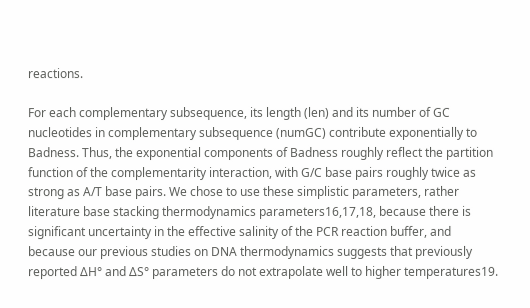reactions.

For each complementary subsequence, its length (len) and its number of GC nucleotides in complementary subsequence (numGC) contribute exponentially to Badness. Thus, the exponential components of Badness roughly reflect the partition function of the complementarity interaction, with G/C base pairs roughly twice as strong as A/T base pairs. We chose to use these simplistic parameters, rather literature base stacking thermodynamics parameters16,17,18, because there is significant uncertainty in the effective salinity of the PCR reaction buffer, and because our previous studies on DNA thermodynamics suggests that previously reported ΔH° and ΔS° parameters do not extrapolate well to higher temperatures19.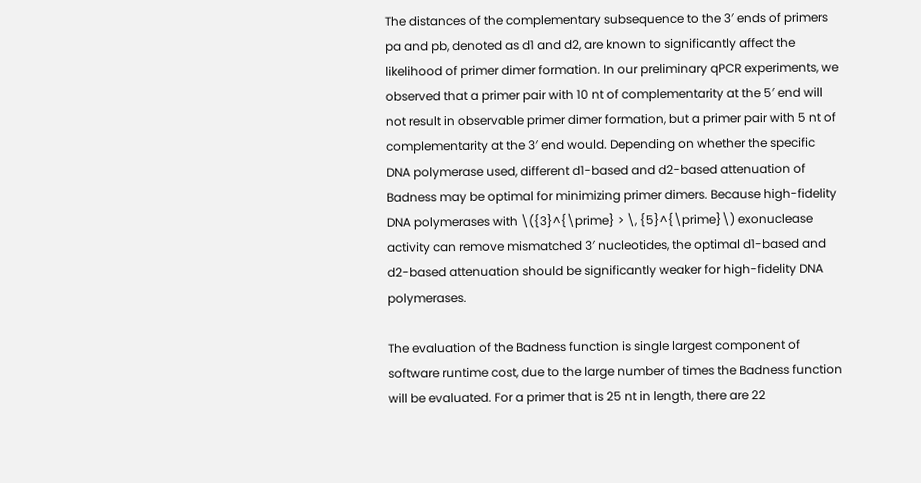The distances of the complementary subsequence to the 3′ ends of primers pa and pb, denoted as d1 and d2, are known to significantly affect the likelihood of primer dimer formation. In our preliminary qPCR experiments, we observed that a primer pair with 10 nt of complementarity at the 5′ end will not result in observable primer dimer formation, but a primer pair with 5 nt of complementarity at the 3′ end would. Depending on whether the specific DNA polymerase used, different d1-based and d2-based attenuation of Badness may be optimal for minimizing primer dimers. Because high-fidelity DNA polymerases with \({3}^{\prime} > \, {5}^{\prime}\) exonuclease activity can remove mismatched 3′ nucleotides, the optimal d1-based and d2-based attenuation should be significantly weaker for high-fidelity DNA polymerases.

The evaluation of the Badness function is single largest component of software runtime cost, due to the large number of times the Badness function will be evaluated. For a primer that is 25 nt in length, there are 22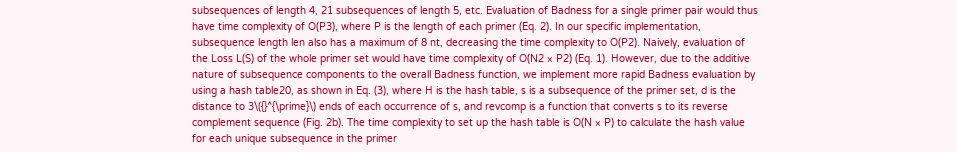subsequences of length 4, 21 subsequences of length 5, etc. Evaluation of Badness for a single primer pair would thus have time complexity of O(P3), where P is the length of each primer (Eq. 2). In our specific implementation, subsequence length len also has a maximum of 8 nt, decreasing the time complexity to O(P2). Naively, evaluation of the Loss L(S) of the whole primer set would have time complexity of O(N2 × P2) (Eq. 1). However, due to the additive nature of subsequence components to the overall Badness function, we implement more rapid Badness evaluation by using a hash table20, as shown in Eq. (3), where H is the hash table, s is a subsequence of the primer set, d is the distance to 3\({}^{\prime}\) ends of each occurrence of s, and revcomp is a function that converts s to its reverse complement sequence (Fig. 2b). The time complexity to set up the hash table is O(N × P) to calculate the hash value for each unique subsequence in the primer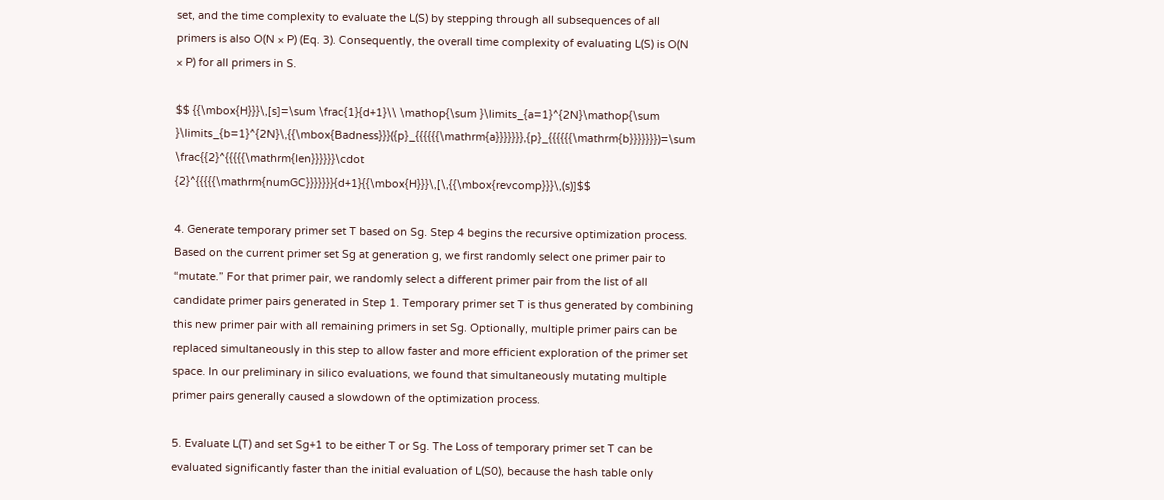set, and the time complexity to evaluate the L(S) by stepping through all subsequences of all primers is also O(N × P) (Eq. 3). Consequently, the overall time complexity of evaluating L(S) is O(N × P) for all primers in S.

$$ {{\mbox{H}}}\,[s]=\sum \frac{1}{d+1}\\ \mathop{\sum }\limits_{a=1}^{2N}\mathop{\sum }\limits_{b=1}^{2N}\,{{\mbox{Badness}}}({p}_{{{{{{\mathrm{a}}}}}}},{p}_{{{{{{\mathrm{b}}}}}}})=\sum \frac{{2}^{{{{{\mathrm{len}}}}}}\cdot {2}^{{{{{\mathrm{numGC}}}}}}}{d+1}{{\mbox{H}}}\,[\,{{\mbox{revcomp}}}\,(s)]$$

4. Generate temporary primer set T based on Sg. Step 4 begins the recursive optimization process. Based on the current primer set Sg at generation g, we first randomly select one primer pair to “mutate.” For that primer pair, we randomly select a different primer pair from the list of all candidate primer pairs generated in Step 1. Temporary primer set T is thus generated by combining this new primer pair with all remaining primers in set Sg. Optionally, multiple primer pairs can be replaced simultaneously in this step to allow faster and more efficient exploration of the primer set space. In our preliminary in silico evaluations, we found that simultaneously mutating multiple primer pairs generally caused a slowdown of the optimization process.

5. Evaluate L(T) and set Sg+1 to be either T or Sg. The Loss of temporary primer set T can be evaluated significantly faster than the initial evaluation of L(S0), because the hash table only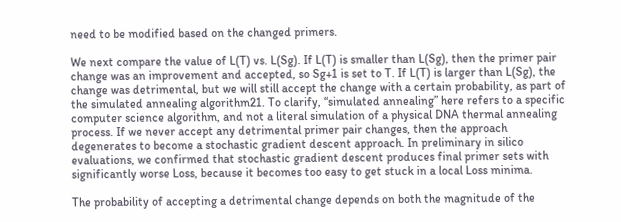need to be modified based on the changed primers.

We next compare the value of L(T) vs. L(Sg). If L(T) is smaller than L(Sg), then the primer pair change was an improvement and accepted, so Sg+1 is set to T. If L(T) is larger than L(Sg), the change was detrimental, but we will still accept the change with a certain probability, as part of the simulated annealing algorithm21. To clarify, “simulated annealing” here refers to a specific computer science algorithm, and not a literal simulation of a physical DNA thermal annealing process. If we never accept any detrimental primer pair changes, then the approach degenerates to become a stochastic gradient descent approach. In preliminary in silico evaluations, we confirmed that stochastic gradient descent produces final primer sets with significantly worse Loss, because it becomes too easy to get stuck in a local Loss minima.

The probability of accepting a detrimental change depends on both the magnitude of the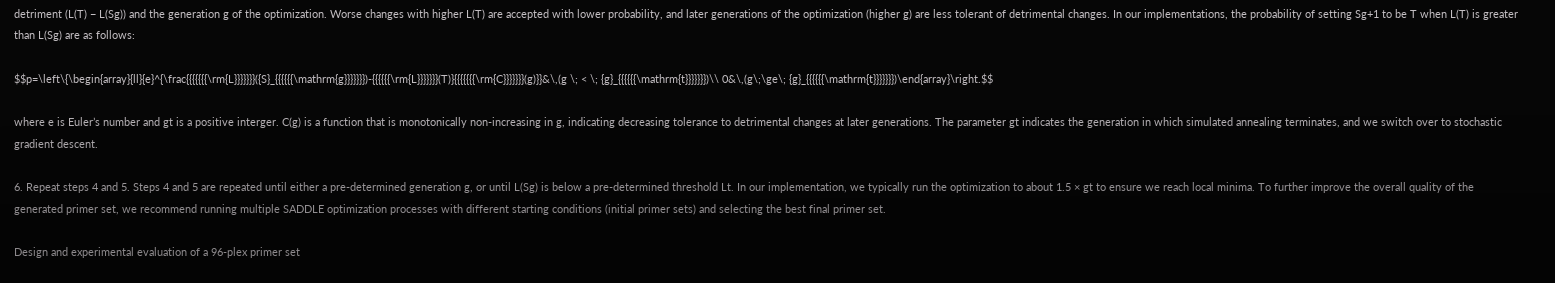detriment (L(T) − L(Sg)) and the generation g of the optimization. Worse changes with higher L(T) are accepted with lower probability, and later generations of the optimization (higher g) are less tolerant of detrimental changes. In our implementations, the probability of setting Sg+1 to be T when L(T) is greater than L(Sg) are as follows:

$$p=\left\{\begin{array}{ll}{e}^{\frac{{{{{{{\rm{L}}}}}}}({S}_{{{{{{\mathrm{g}}}}}}})-{{{{{{\rm{L}}}}}}}(T)}{{{{{{{\rm{C}}}}}}}(g)}}&\,(g \; < \; {g}_{{{{{{\mathrm{t}}}}}}})\\ 0&\,(g\;\ge\; {g}_{{{{{{\mathrm{t}}}}}}})\end{array}\right.$$

where e is Euler’s number and gt is a positive interger. C(g) is a function that is monotonically non-increasing in g, indicating decreasing tolerance to detrimental changes at later generations. The parameter gt indicates the generation in which simulated annealing terminates, and we switch over to stochastic gradient descent.

6. Repeat steps 4 and 5. Steps 4 and 5 are repeated until either a pre-determined generation g, or until L(Sg) is below a pre-determined threshold Lt. In our implementation, we typically run the optimization to about 1.5 × gt to ensure we reach local minima. To further improve the overall quality of the generated primer set, we recommend running multiple SADDLE optimization processes with different starting conditions (initial primer sets) and selecting the best final primer set.

Design and experimental evaluation of a 96-plex primer set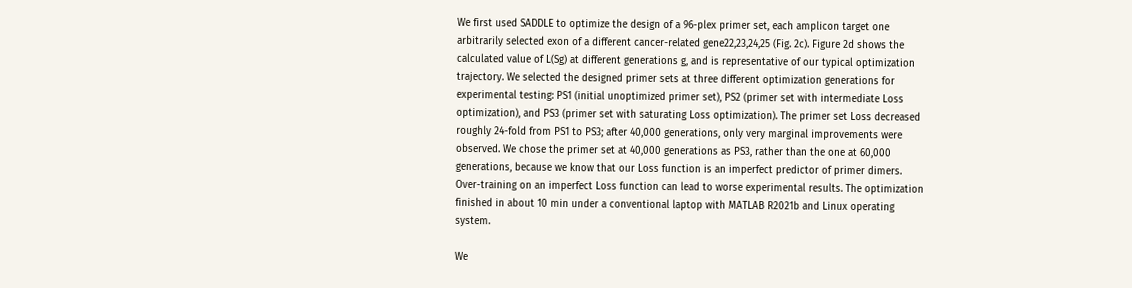We first used SADDLE to optimize the design of a 96-plex primer set, each amplicon target one arbitrarily selected exon of a different cancer-related gene22,23,24,25 (Fig. 2c). Figure 2d shows the calculated value of L(Sg) at different generations g, and is representative of our typical optimization trajectory. We selected the designed primer sets at three different optimization generations for experimental testing: PS1 (initial unoptimized primer set), PS2 (primer set with intermediate Loss optimization), and PS3 (primer set with saturating Loss optimization). The primer set Loss decreased roughly 24-fold from PS1 to PS3; after 40,000 generations, only very marginal improvements were observed. We chose the primer set at 40,000 generations as PS3, rather than the one at 60,000 generations, because we know that our Loss function is an imperfect predictor of primer dimers. Over-training on an imperfect Loss function can lead to worse experimental results. The optimization finished in about 10 min under a conventional laptop with MATLAB R2021b and Linux operating system.

We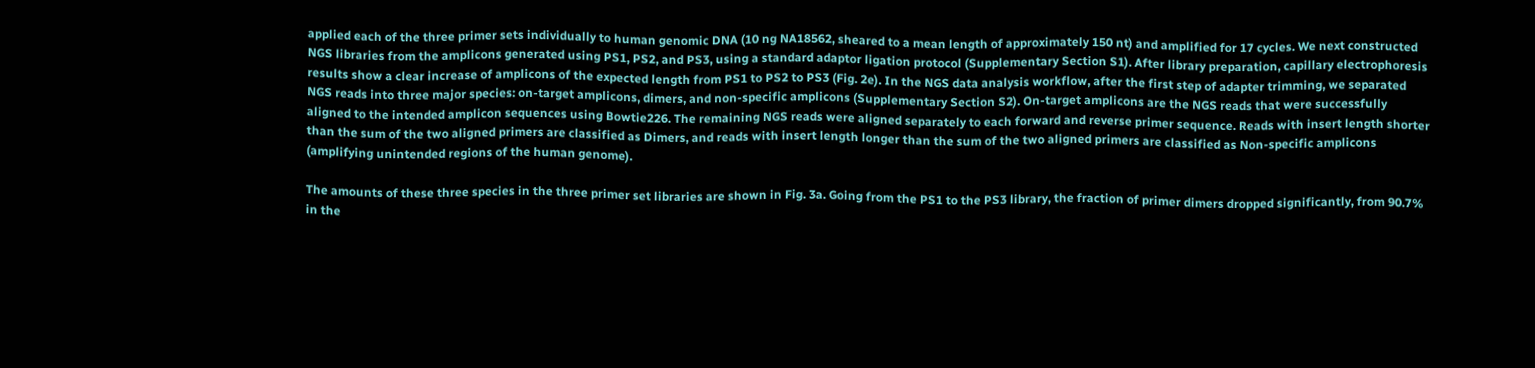applied each of the three primer sets individually to human genomic DNA (10 ng NA18562, sheared to a mean length of approximately 150 nt) and amplified for 17 cycles. We next constructed NGS libraries from the amplicons generated using PS1, PS2, and PS3, using a standard adaptor ligation protocol (Supplementary Section S1). After library preparation, capillary electrophoresis results show a clear increase of amplicons of the expected length from PS1 to PS2 to PS3 (Fig. 2e). In the NGS data analysis workflow, after the first step of adapter trimming, we separated NGS reads into three major species: on-target amplicons, dimers, and non-specific amplicons (Supplementary Section S2). On-target amplicons are the NGS reads that were successfully aligned to the intended amplicon sequences using Bowtie226. The remaining NGS reads were aligned separately to each forward and reverse primer sequence. Reads with insert length shorter than the sum of the two aligned primers are classified as Dimers, and reads with insert length longer than the sum of the two aligned primers are classified as Non-specific amplicons (amplifying unintended regions of the human genome).

The amounts of these three species in the three primer set libraries are shown in Fig. 3a. Going from the PS1 to the PS3 library, the fraction of primer dimers dropped significantly, from 90.7% in the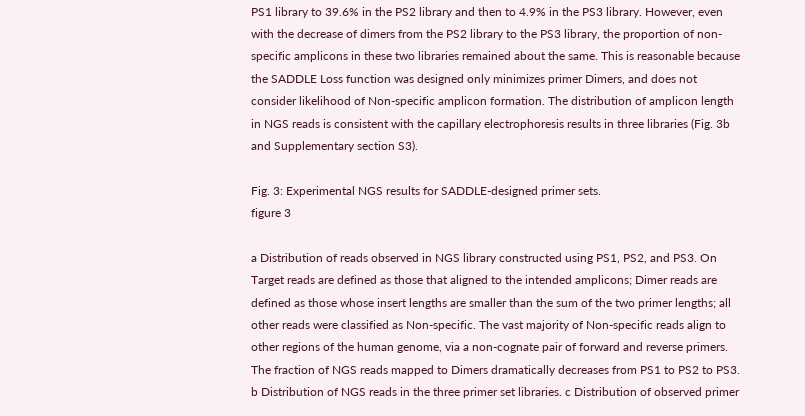PS1 library to 39.6% in the PS2 library and then to 4.9% in the PS3 library. However, even with the decrease of dimers from the PS2 library to the PS3 library, the proportion of non-specific amplicons in these two libraries remained about the same. This is reasonable because the SADDLE Loss function was designed only minimizes primer Dimers, and does not consider likelihood of Non-specific amplicon formation. The distribution of amplicon length in NGS reads is consistent with the capillary electrophoresis results in three libraries (Fig. 3b and Supplementary section S3).

Fig. 3: Experimental NGS results for SADDLE-designed primer sets.
figure 3

a Distribution of reads observed in NGS library constructed using PS1, PS2, and PS3. On Target reads are defined as those that aligned to the intended amplicons; Dimer reads are defined as those whose insert lengths are smaller than the sum of the two primer lengths; all other reads were classified as Non-specific. The vast majority of Non-specific reads align to other regions of the human genome, via a non-cognate pair of forward and reverse primers. The fraction of NGS reads mapped to Dimers dramatically decreases from PS1 to PS2 to PS3. b Distribution of NGS reads in the three primer set libraries. c Distribution of observed primer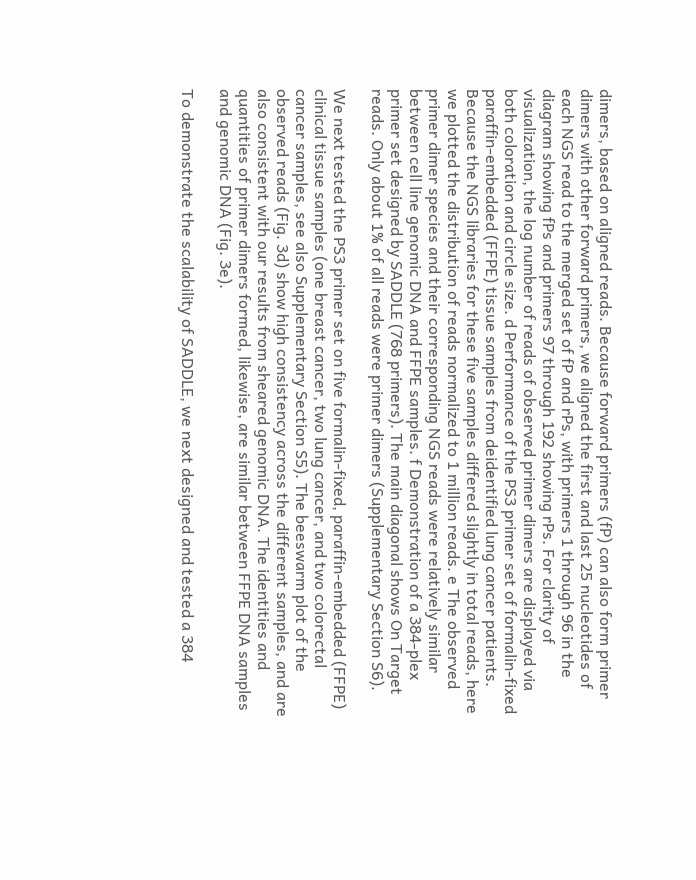dimers, based on aligned reads. Because forward primers (fP) can also form primer dimers with other forward primers, we aligned the first and last 25 nucleotides of each NGS read to the merged set of fP and rPs, with primers 1 through 96 in the diagram showing fPs and primers 97 through 192 showing rPs. For clarity of visualization, the log number of reads of observed primer dimers are displayed via both coloration and circle size. d Performance of the PS3 primer set of formalin-fixed paraffin-embedded (FFPE) tissue samples from deidentified lung cancer patients. Because the NGS libraries for these five samples differed slightly in total reads, here we plotted the distribution of reads normalized to 1 million reads. e The observed primer dimer species and their corresponding NGS reads were relatively similar between cell line genomic DNA and FFPE samples. f Demonstration of a 384-plex primer set designed by SADDLE (768 primers). The main diagonal shows On Target reads. Only about 1% of all reads were primer dimers (Supplementary Section S6).

We next tested the PS3 primer set on five formalin-fixed, paraffin-embedded (FFPE) clinical tissue samples (one breast cancer, two lung cancer, and two colorectal cancer samples, see also Supplementary Section S5). The beeswarm plot of the observed reads (Fig. 3d) show high consistency across the different samples, and are also consistent with our results from sheared genomic DNA. The identities and quantities of primer dimers formed, likewise, are similar between FFPE DNA samples and genomic DNA (Fig. 3e).

To demonstrate the scalability of SADDLE, we next designed and tested a 384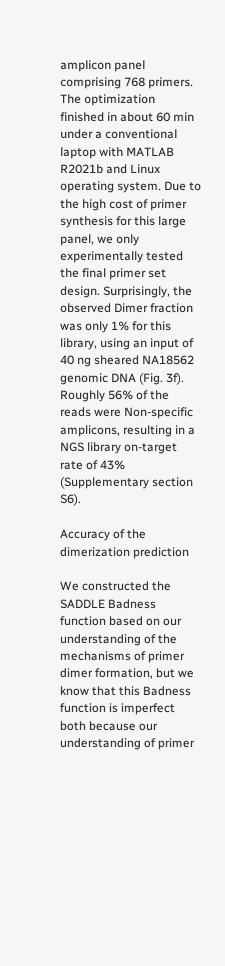amplicon panel comprising 768 primers. The optimization finished in about 60 min under a conventional laptop with MATLAB R2021b and Linux operating system. Due to the high cost of primer synthesis for this large panel, we only experimentally tested the final primer set design. Surprisingly, the observed Dimer fraction was only 1% for this library, using an input of 40 ng sheared NA18562 genomic DNA (Fig. 3f). Roughly 56% of the reads were Non-specific amplicons, resulting in a NGS library on-target rate of 43% (Supplementary section S6).

Accuracy of the dimerization prediction

We constructed the SADDLE Badness function based on our understanding of the mechanisms of primer dimer formation, but we know that this Badness function is imperfect both because our understanding of primer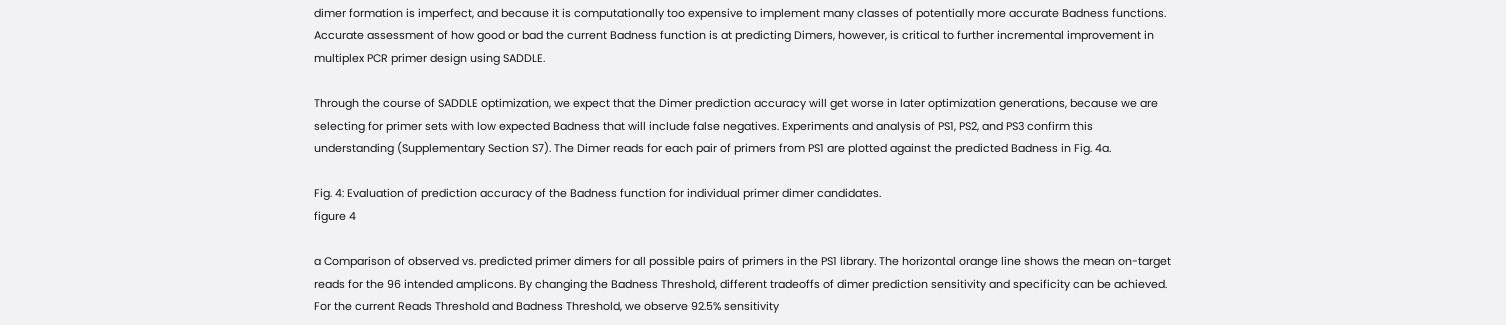dimer formation is imperfect, and because it is computationally too expensive to implement many classes of potentially more accurate Badness functions. Accurate assessment of how good or bad the current Badness function is at predicting Dimers, however, is critical to further incremental improvement in multiplex PCR primer design using SADDLE.

Through the course of SADDLE optimization, we expect that the Dimer prediction accuracy will get worse in later optimization generations, because we are selecting for primer sets with low expected Badness that will include false negatives. Experiments and analysis of PS1, PS2, and PS3 confirm this understanding (Supplementary Section S7). The Dimer reads for each pair of primers from PS1 are plotted against the predicted Badness in Fig. 4a.

Fig. 4: Evaluation of prediction accuracy of the Badness function for individual primer dimer candidates.
figure 4

a Comparison of observed vs. predicted primer dimers for all possible pairs of primers in the PS1 library. The horizontal orange line shows the mean on-target reads for the 96 intended amplicons. By changing the Badness Threshold, different tradeoffs of dimer prediction sensitivity and specificity can be achieved. For the current Reads Threshold and Badness Threshold, we observe 92.5% sensitivity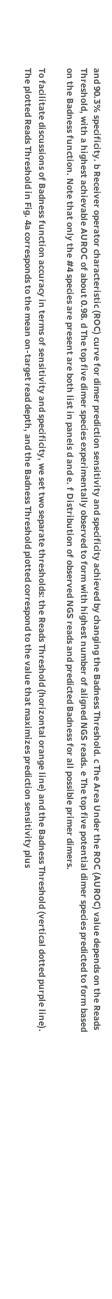and 90.3% specificity. b Receiver operator characteristic (ROC) curve for dimer prediction sensitivity and specificity achieved by changing the Badness Threshold. c The Area Under the ROC (AUROC) value depends on the Reads Threshold, with a highest achievable AUROC of about 0.98. d The top five dimer species experimentally observed to form with highest number of aligned NGS reads. e The top five potential dimer species predicted to form based on the Badness function. Note that only the #4 species are present are both list in panels d and e. f Distribution of observed NGS reads and predicted Badness for all possible primer dimers.

To facilitate discussions of Badness function accuracy in terms of sensitivity and specificity, we set two separate thresholds: the Reads Threshold (horizontal orange line) and the Badness Threshold (vertical dotted purple line). The plotted Reads Threshold in Fig. 4a corresponds to the mean on-target read depth, and the Badness Threshold plotted correspond to the value that maximizes prediction sensitivity plus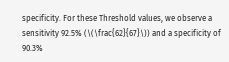specificity. For these Threshold values, we observe a sensitivity 92.5% (\(\frac{62}{67}\)) and a specificity of 90.3%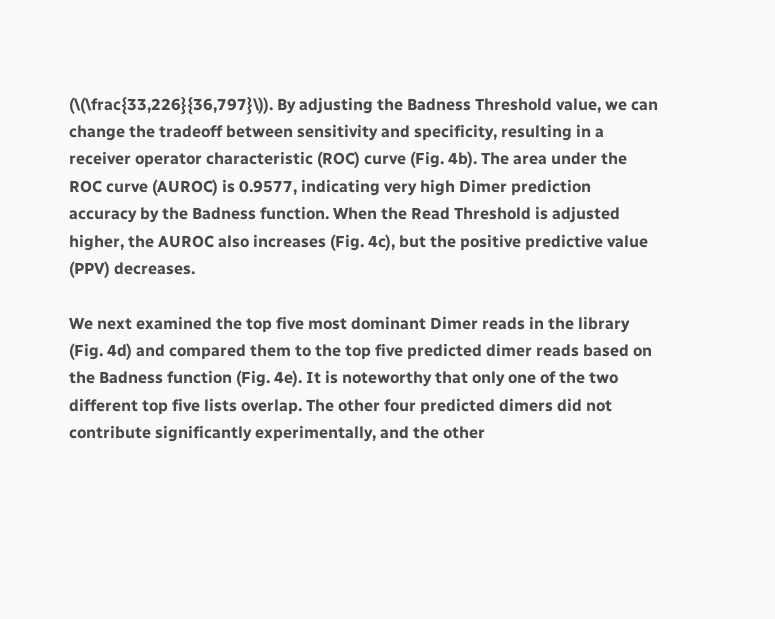(\(\frac{33,226}{36,797}\)). By adjusting the Badness Threshold value, we can change the tradeoff between sensitivity and specificity, resulting in a receiver operator characteristic (ROC) curve (Fig. 4b). The area under the ROC curve (AUROC) is 0.9577, indicating very high Dimer prediction accuracy by the Badness function. When the Read Threshold is adjusted higher, the AUROC also increases (Fig. 4c), but the positive predictive value (PPV) decreases.

We next examined the top five most dominant Dimer reads in the library (Fig. 4d) and compared them to the top five predicted dimer reads based on the Badness function (Fig. 4e). It is noteworthy that only one of the two different top five lists overlap. The other four predicted dimers did not contribute significantly experimentally, and the other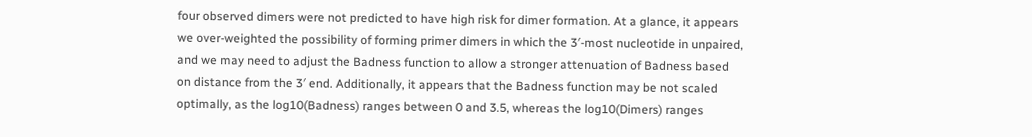four observed dimers were not predicted to have high risk for dimer formation. At a glance, it appears we over-weighted the possibility of forming primer dimers in which the 3′-most nucleotide in unpaired, and we may need to adjust the Badness function to allow a stronger attenuation of Badness based on distance from the 3′ end. Additionally, it appears that the Badness function may be not scaled optimally, as the log10(Badness) ranges between 0 and 3.5, whereas the log10(Dimers) ranges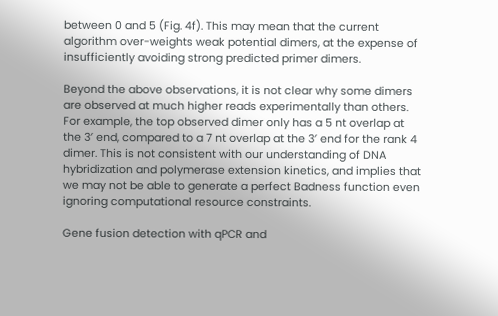between 0 and 5 (Fig. 4f). This may mean that the current algorithm over-weights weak potential dimers, at the expense of insufficiently avoiding strong predicted primer dimers.

Beyond the above observations, it is not clear why some dimers are observed at much higher reads experimentally than others. For example, the top observed dimer only has a 5 nt overlap at the 3′ end, compared to a 7 nt overlap at the 3′ end for the rank 4 dimer. This is not consistent with our understanding of DNA hybridization and polymerase extension kinetics, and implies that we may not be able to generate a perfect Badness function even ignoring computational resource constraints.

Gene fusion detection with qPCR and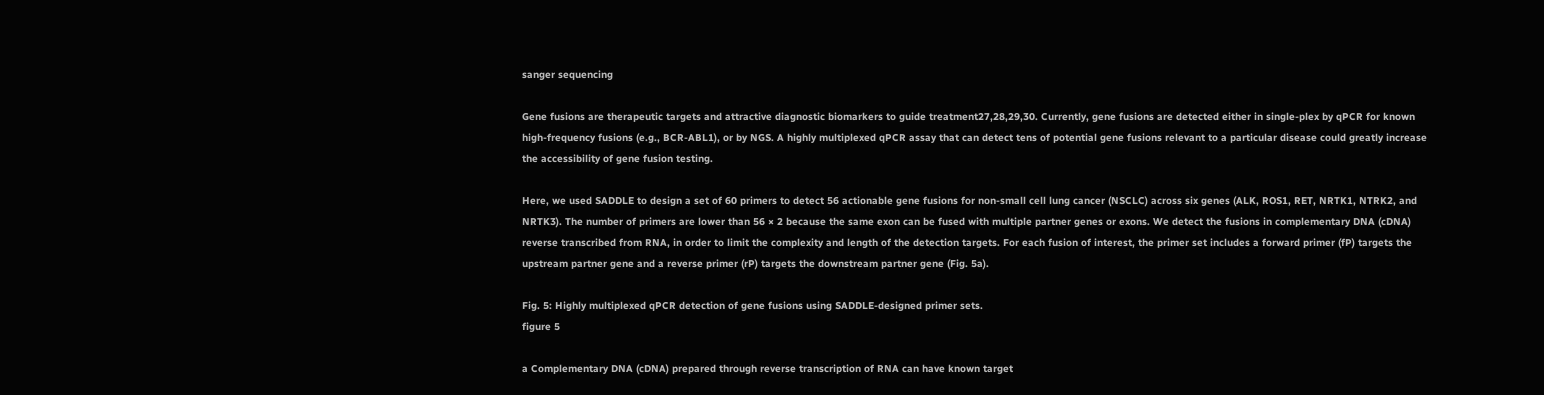sanger sequencing

Gene fusions are therapeutic targets and attractive diagnostic biomarkers to guide treatment27,28,29,30. Currently, gene fusions are detected either in single-plex by qPCR for known high-frequency fusions (e.g., BCR-ABL1), or by NGS. A highly multiplexed qPCR assay that can detect tens of potential gene fusions relevant to a particular disease could greatly increase the accessibility of gene fusion testing.

Here, we used SADDLE to design a set of 60 primers to detect 56 actionable gene fusions for non-small cell lung cancer (NSCLC) across six genes (ALK, ROS1, RET, NRTK1, NTRK2, and NRTK3). The number of primers are lower than 56 × 2 because the same exon can be fused with multiple partner genes or exons. We detect the fusions in complementary DNA (cDNA) reverse transcribed from RNA, in order to limit the complexity and length of the detection targets. For each fusion of interest, the primer set includes a forward primer (fP) targets the upstream partner gene and a reverse primer (rP) targets the downstream partner gene (Fig. 5a).

Fig. 5: Highly multiplexed qPCR detection of gene fusions using SADDLE-designed primer sets.
figure 5

a Complementary DNA (cDNA) prepared through reverse transcription of RNA can have known target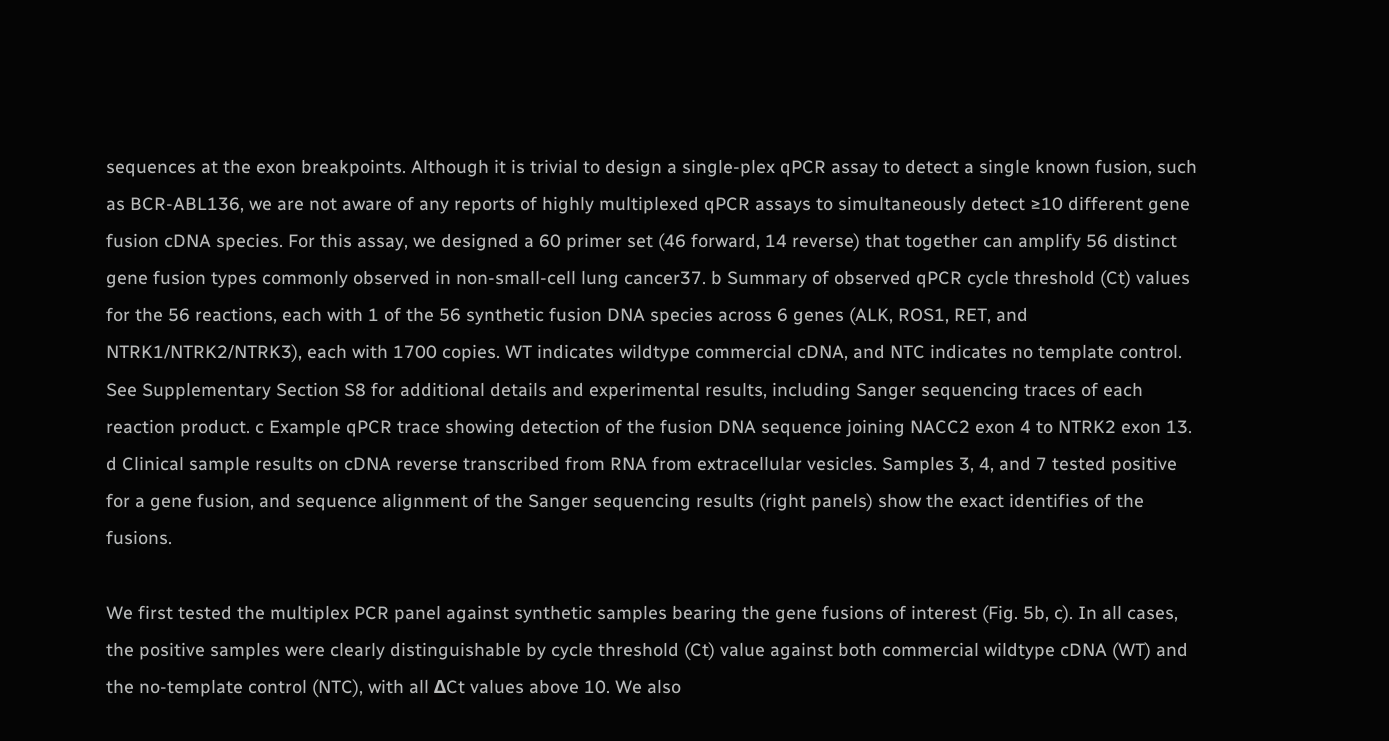sequences at the exon breakpoints. Although it is trivial to design a single-plex qPCR assay to detect a single known fusion, such as BCR-ABL136, we are not aware of any reports of highly multiplexed qPCR assays to simultaneously detect ≥10 different gene fusion cDNA species. For this assay, we designed a 60 primer set (46 forward, 14 reverse) that together can amplify 56 distinct gene fusion types commonly observed in non-small-cell lung cancer37. b Summary of observed qPCR cycle threshold (Ct) values for the 56 reactions, each with 1 of the 56 synthetic fusion DNA species across 6 genes (ALK, ROS1, RET, and NTRK1/NTRK2/NTRK3), each with 1700 copies. WT indicates wildtype commercial cDNA, and NTC indicates no template control. See Supplementary Section S8 for additional details and experimental results, including Sanger sequencing traces of each reaction product. c Example qPCR trace showing detection of the fusion DNA sequence joining NACC2 exon 4 to NTRK2 exon 13. d Clinical sample results on cDNA reverse transcribed from RNA from extracellular vesicles. Samples 3, 4, and 7 tested positive for a gene fusion, and sequence alignment of the Sanger sequencing results (right panels) show the exact identifies of the fusions.

We first tested the multiplex PCR panel against synthetic samples bearing the gene fusions of interest (Fig. 5b, c). In all cases, the positive samples were clearly distinguishable by cycle threshold (Ct) value against both commercial wildtype cDNA (WT) and the no-template control (NTC), with all ΔCt values above 10. We also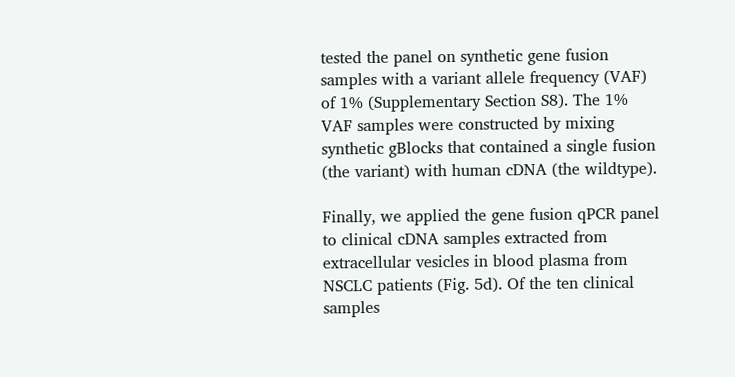tested the panel on synthetic gene fusion samples with a variant allele frequency (VAF) of 1% (Supplementary Section S8). The 1% VAF samples were constructed by mixing synthetic gBlocks that contained a single fusion (the variant) with human cDNA (the wildtype).

Finally, we applied the gene fusion qPCR panel to clinical cDNA samples extracted from extracellular vesicles in blood plasma from NSCLC patients (Fig. 5d). Of the ten clinical samples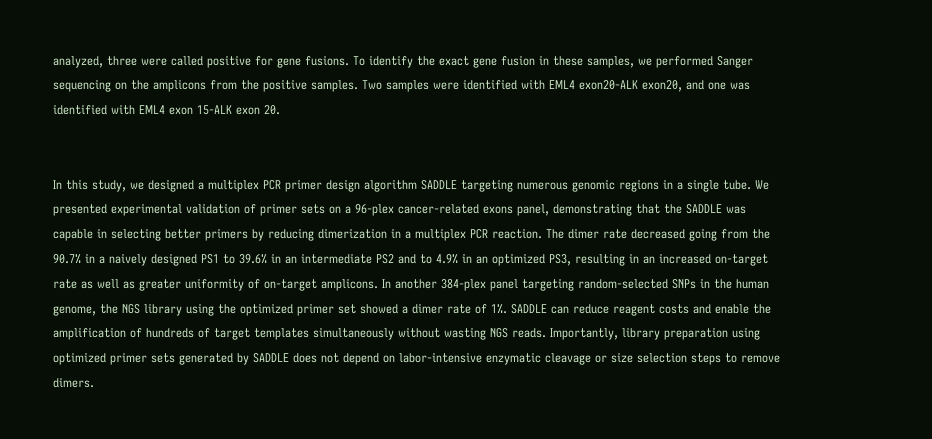analyzed, three were called positive for gene fusions. To identify the exact gene fusion in these samples, we performed Sanger sequencing on the amplicons from the positive samples. Two samples were identified with EML4 exon20-ALK exon20, and one was identified with EML4 exon 15-ALK exon 20.


In this study, we designed a multiplex PCR primer design algorithm SADDLE targeting numerous genomic regions in a single tube. We presented experimental validation of primer sets on a 96-plex cancer-related exons panel, demonstrating that the SADDLE was capable in selecting better primers by reducing dimerization in a multiplex PCR reaction. The dimer rate decreased going from the 90.7% in a naively designed PS1 to 39.6% in an intermediate PS2 and to 4.9% in an optimized PS3, resulting in an increased on-target rate as well as greater uniformity of on-target amplicons. In another 384-plex panel targeting random-selected SNPs in the human genome, the NGS library using the optimized primer set showed a dimer rate of 1%. SADDLE can reduce reagent costs and enable the amplification of hundreds of target templates simultaneously without wasting NGS reads. Importantly, library preparation using optimized primer sets generated by SADDLE does not depend on labor-intensive enzymatic cleavage or size selection steps to remove dimers.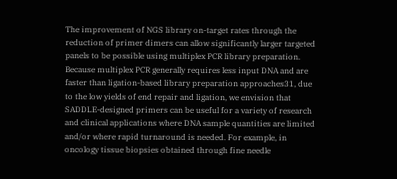The improvement of NGS library on-target rates through the reduction of primer dimers can allow significantly larger targeted panels to be possible using multiplex PCR library preparation. Because multiplex PCR generally requires less input DNA and are faster than ligation-based library preparation approaches31, due to the low yields of end repair and ligation, we envision that SADDLE-designed primers can be useful for a variety of research and clinical applications where DNA sample quantities are limited and/or where rapid turnaround is needed. For example, in oncology tissue biopsies obtained through fine needle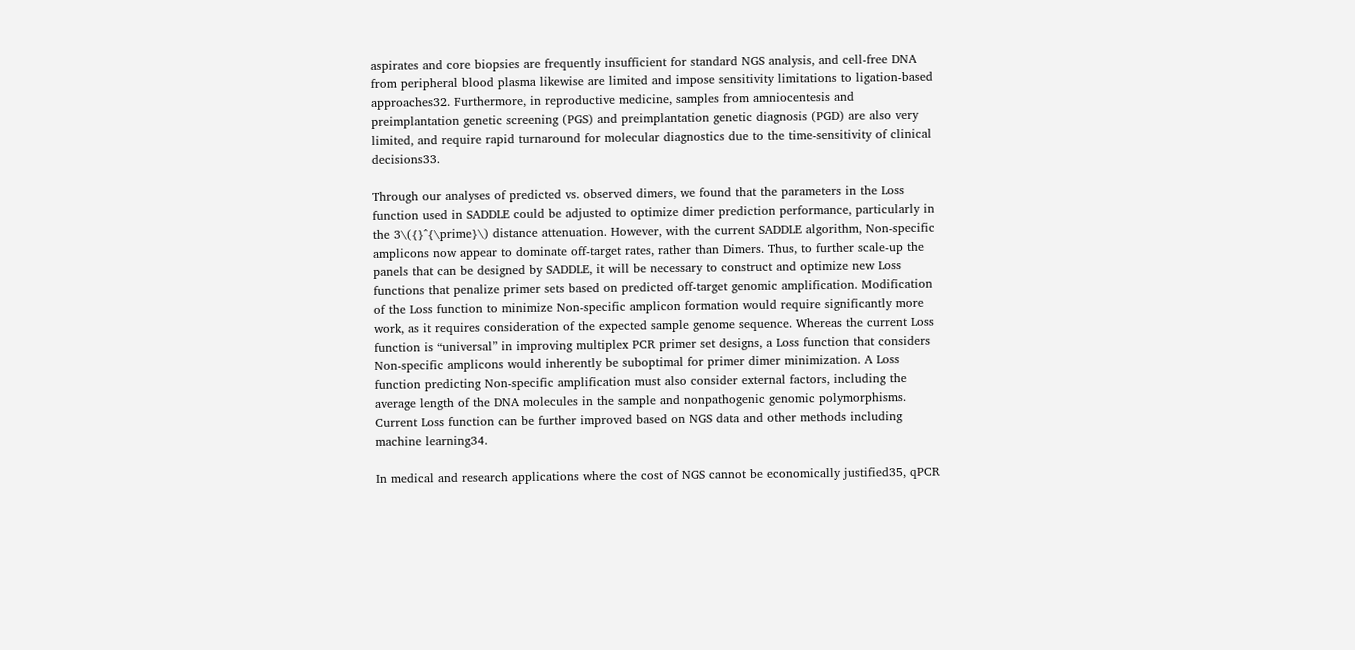aspirates and core biopsies are frequently insufficient for standard NGS analysis, and cell-free DNA from peripheral blood plasma likewise are limited and impose sensitivity limitations to ligation-based approaches32. Furthermore, in reproductive medicine, samples from amniocentesis and preimplantation genetic screening (PGS) and preimplantation genetic diagnosis (PGD) are also very limited, and require rapid turnaround for molecular diagnostics due to the time-sensitivity of clinical decisions33.

Through our analyses of predicted vs. observed dimers, we found that the parameters in the Loss function used in SADDLE could be adjusted to optimize dimer prediction performance, particularly in the 3\({}^{\prime}\) distance attenuation. However, with the current SADDLE algorithm, Non-specific amplicons now appear to dominate off-target rates, rather than Dimers. Thus, to further scale-up the panels that can be designed by SADDLE, it will be necessary to construct and optimize new Loss functions that penalize primer sets based on predicted off-target genomic amplification. Modification of the Loss function to minimize Non-specific amplicon formation would require significantly more work, as it requires consideration of the expected sample genome sequence. Whereas the current Loss function is “universal” in improving multiplex PCR primer set designs, a Loss function that considers Non-specific amplicons would inherently be suboptimal for primer dimer minimization. A Loss function predicting Non-specific amplification must also consider external factors, including the average length of the DNA molecules in the sample and nonpathogenic genomic polymorphisms. Current Loss function can be further improved based on NGS data and other methods including machine learning34.

In medical and research applications where the cost of NGS cannot be economically justified35, qPCR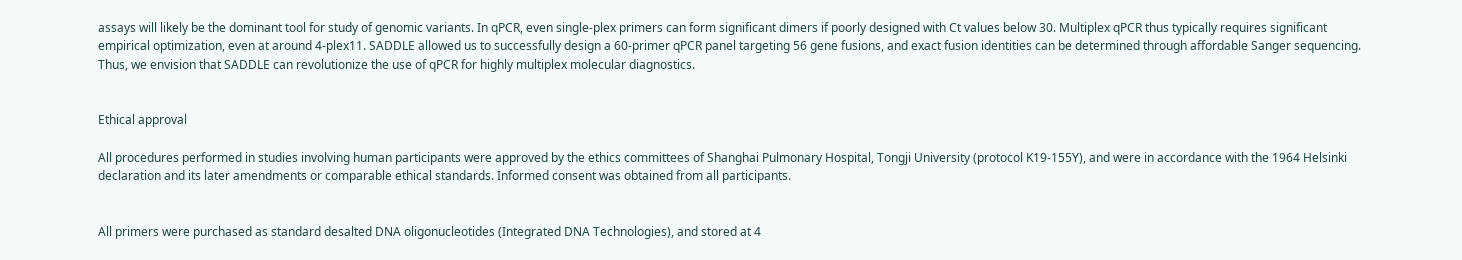assays will likely be the dominant tool for study of genomic variants. In qPCR, even single-plex primers can form significant dimers if poorly designed with Ct values below 30. Multiplex qPCR thus typically requires significant empirical optimization, even at around 4-plex11. SADDLE allowed us to successfully design a 60-primer qPCR panel targeting 56 gene fusions, and exact fusion identities can be determined through affordable Sanger sequencing. Thus, we envision that SADDLE can revolutionize the use of qPCR for highly multiplex molecular diagnostics.


Ethical approval

All procedures performed in studies involving human participants were approved by the ethics committees of Shanghai Pulmonary Hospital, Tongji University (protocol K19-155Y), and were in accordance with the 1964 Helsinki declaration and its later amendments or comparable ethical standards. Informed consent was obtained from all participants.


All primers were purchased as standard desalted DNA oligonucleotides (Integrated DNA Technologies), and stored at 4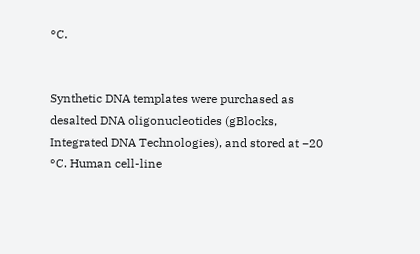°C.


Synthetic DNA templates were purchased as desalted DNA oligonucleotides (gBlocks, Integrated DNA Technologies), and stored at −20 °C. Human cell-line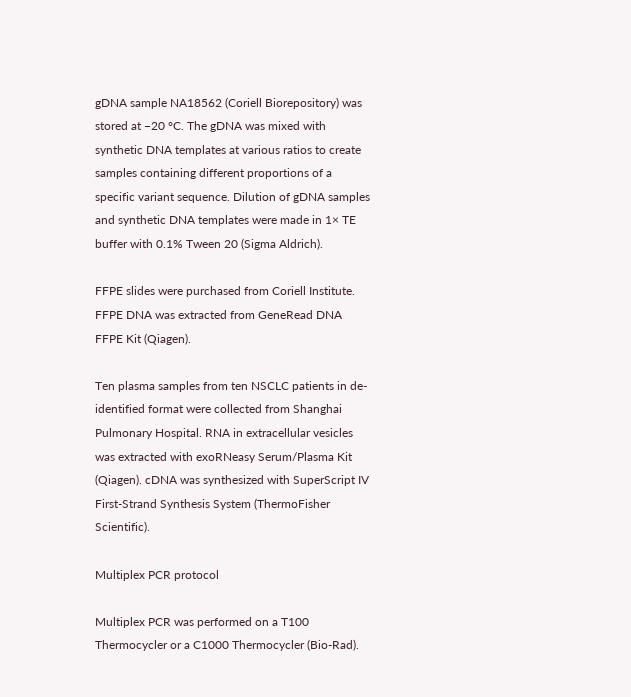gDNA sample NA18562 (Coriell Biorepository) was stored at −20 °C. The gDNA was mixed with synthetic DNA templates at various ratios to create samples containing different proportions of a specific variant sequence. Dilution of gDNA samples and synthetic DNA templates were made in 1× TE buffer with 0.1% Tween 20 (Sigma Aldrich).

FFPE slides were purchased from Coriell Institute. FFPE DNA was extracted from GeneRead DNA FFPE Kit (Qiagen).

Ten plasma samples from ten NSCLC patients in de-identified format were collected from Shanghai Pulmonary Hospital. RNA in extracellular vesicles was extracted with exoRNeasy Serum/Plasma Kit (Qiagen). cDNA was synthesized with SuperScript IV First-Strand Synthesis System (ThermoFisher Scientific).

Multiplex PCR protocol

Multiplex PCR was performed on a T100 Thermocycler or a C1000 Thermocycler (Bio-Rad).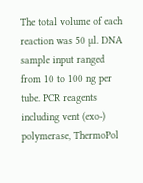The total volume of each reaction was 50 µl. DNA sample input ranged from 10 to 100 ng per tube. PCR reagents including vent (exo-) polymerase, ThermoPol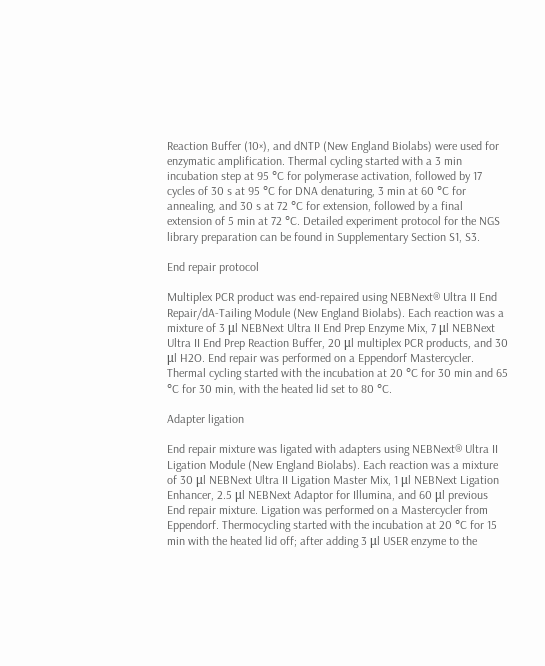Reaction Buffer (10×), and dNTP (New England Biolabs) were used for enzymatic amplification. Thermal cycling started with a 3 min incubation step at 95 °C for polymerase activation, followed by 17 cycles of 30 s at 95 °C for DNA denaturing, 3 min at 60 °C for annealing, and 30 s at 72 °C for extension, followed by a final extension of 5 min at 72 °C. Detailed experiment protocol for the NGS library preparation can be found in Supplementary Section S1, S3.

End repair protocol

Multiplex PCR product was end-repaired using NEBNext® Ultra II End Repair/dA-Tailing Module (New England Biolabs). Each reaction was a mixture of 3 μl NEBNext Ultra II End Prep Enzyme Mix, 7 μl NEBNext Ultra II End Prep Reaction Buffer, 20 μl multiplex PCR products, and 30 μl H2O. End repair was performed on a Eppendorf Mastercycler. Thermal cycling started with the incubation at 20 °C for 30 min and 65 °C for 30 min, with the heated lid set to 80 °C.

Adapter ligation

End repair mixture was ligated with adapters using NEBNext® Ultra II Ligation Module (New England Biolabs). Each reaction was a mixture of 30 μl NEBNext Ultra II Ligation Master Mix, 1 μl NEBNext Ligation Enhancer, 2.5 μl NEBNext Adaptor for Illumina, and 60 μl previous End repair mixture. Ligation was performed on a Mastercycler from Eppendorf. Thermocycling started with the incubation at 20 °C for 15 min with the heated lid off; after adding 3 μl USER enzyme to the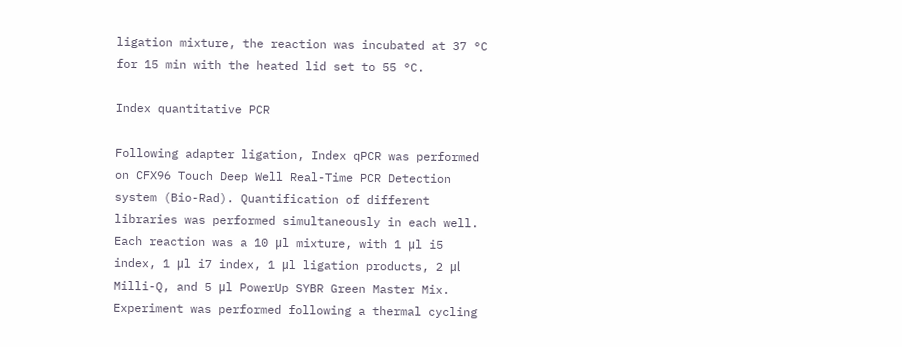ligation mixture, the reaction was incubated at 37 °C for 15 min with the heated lid set to 55 °C.

Index quantitative PCR

Following adapter ligation, Index qPCR was performed on CFX96 Touch Deep Well Real-Time PCR Detection system (Bio-Rad). Quantification of different libraries was performed simultaneously in each well. Each reaction was a 10 μl mixture, with 1 μl i5 index, 1 μl i7 index, 1 μl ligation products, 2 μl Milli-Q, and 5 μl PowerUp SYBR Green Master Mix. Experiment was performed following a thermal cycling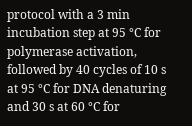protocol with a 3 min incubation step at 95 °C for polymerase activation, followed by 40 cycles of 10 s at 95 °C for DNA denaturing and 30 s at 60 °C for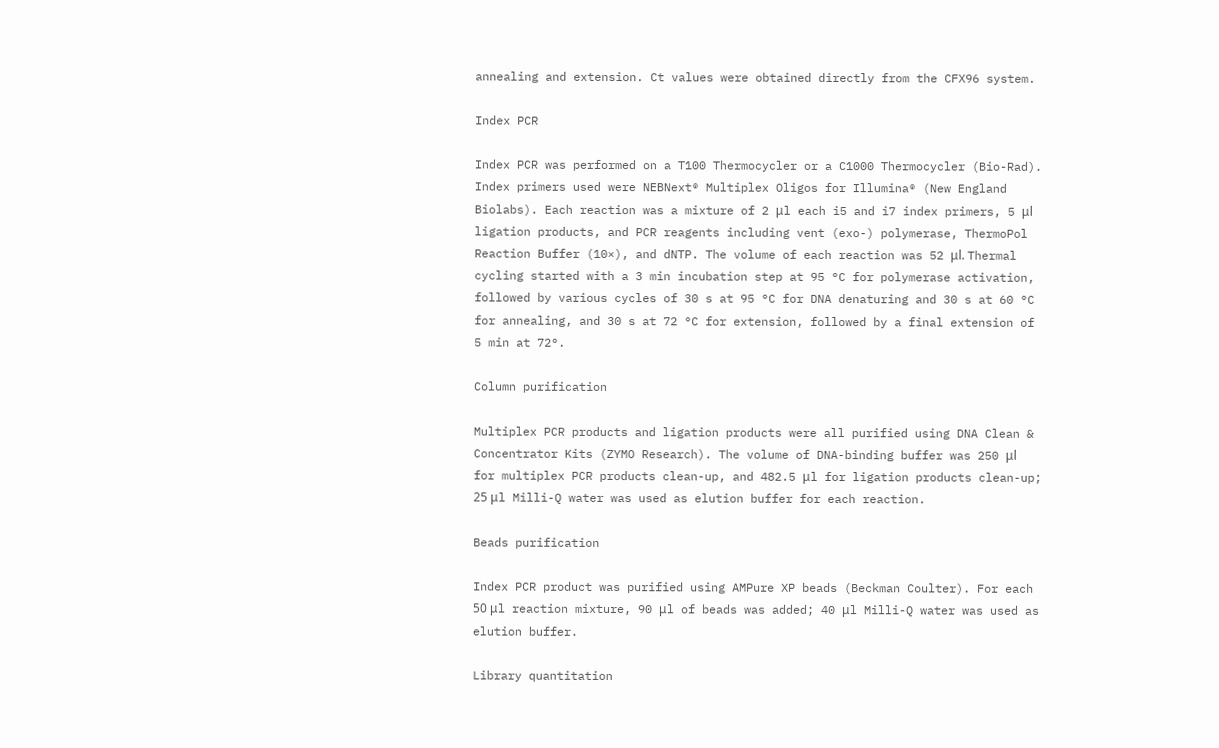annealing and extension. Ct values were obtained directly from the CFX96 system.

Index PCR

Index PCR was performed on a T100 Thermocycler or a C1000 Thermocycler (Bio-Rad). Index primers used were NEBNext® Multiplex Oligos for Illumina® (New England Biolabs). Each reaction was a mixture of 2 μl each i5 and i7 index primers, 5 μl ligation products, and PCR reagents including vent (exo-) polymerase, ThermoPol Reaction Buffer (10×), and dNTP. The volume of each reaction was 52 μl. Thermal cycling started with a 3 min incubation step at 95 °C for polymerase activation, followed by various cycles of 30 s at 95 °C for DNA denaturing and 30 s at 60 °C for annealing, and 30 s at 72 °C for extension, followed by a final extension of 5 min at 72°.

Column purification

Multiplex PCR products and ligation products were all purified using DNA Clean & Concentrator Kits (ZYMO Research). The volume of DNA-binding buffer was 250 μl for multiplex PCR products clean-up, and 482.5 μl for ligation products clean-up; 25 μl Milli-Q water was used as elution buffer for each reaction.

Beads purification

Index PCR product was purified using AMPure XP beads (Beckman Coulter). For each 50 μl reaction mixture, 90 μl of beads was added; 40 μl Milli-Q water was used as elution buffer.

Library quantitation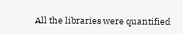All the libraries were quantified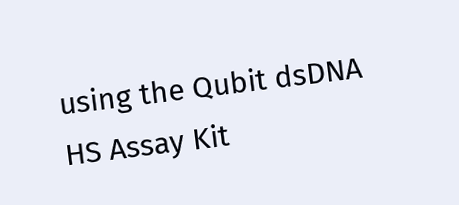using the Qubit dsDNA HS Assay Kit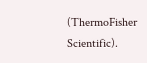(ThermoFisher Scientific).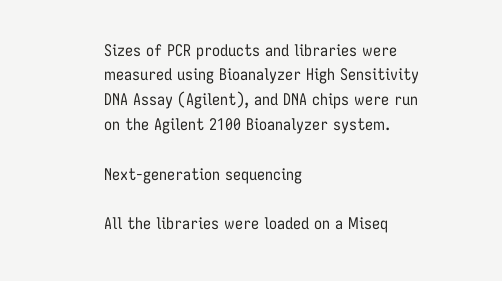Sizes of PCR products and libraries were measured using Bioanalyzer High Sensitivity DNA Assay (Agilent), and DNA chips were run on the Agilent 2100 Bioanalyzer system.

Next-generation sequencing

All the libraries were loaded on a Miseq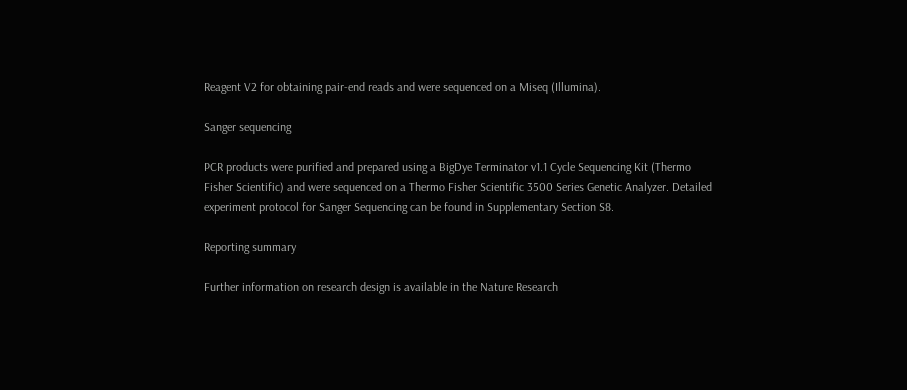Reagent V2 for obtaining pair-end reads and were sequenced on a Miseq (Illumina).

Sanger sequencing

PCR products were purified and prepared using a BigDye Terminator v1.1 Cycle Sequencing Kit (Thermo Fisher Scientific) and were sequenced on a Thermo Fisher Scientific 3500 Series Genetic Analyzer. Detailed experiment protocol for Sanger Sequencing can be found in Supplementary Section S8.

Reporting summary

Further information on research design is available in the Nature Research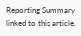Reporting Summary linked to this article.